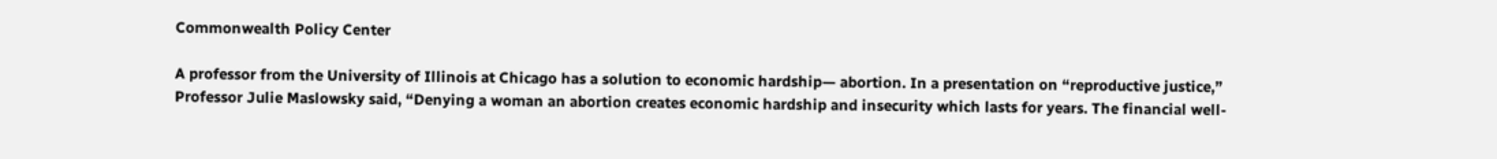Commonwealth Policy Center

A professor from the University of Illinois at Chicago has a solution to economic hardship— abortion. In a presentation on “reproductive justice,” Professor Julie Maslowsky said, “Denying a woman an abortion creates economic hardship and insecurity which lasts for years. The financial well-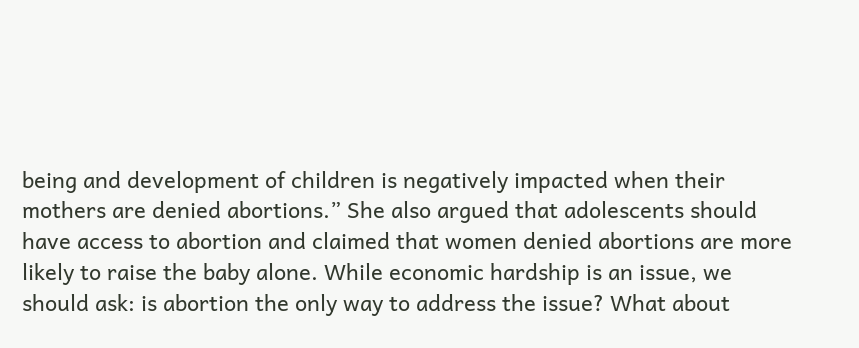being and development of children is negatively impacted when their mothers are denied abortions.” She also argued that adolescents should have access to abortion and claimed that women denied abortions are more likely to raise the baby alone. While economic hardship is an issue, we should ask: is abortion the only way to address the issue? What about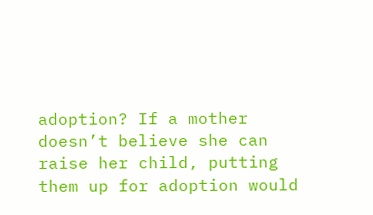adoption? If a mother doesn’t believe she can raise her child, putting them up for adoption would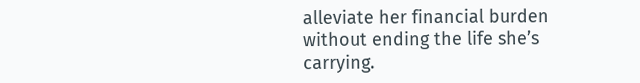alleviate her financial burden without ending the life she’s carrying.